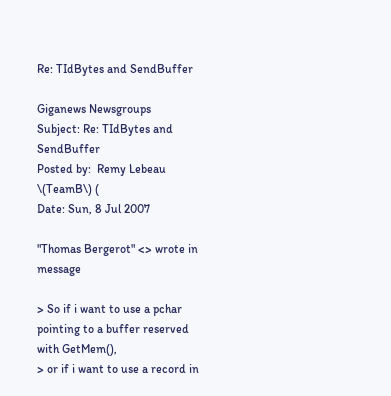Re: TIdBytes and SendBuffer

Giganews Newsgroups
Subject: Re: TIdBytes and SendBuffer
Posted by:  Remy Lebeau \(TeamB\) (
Date: Sun, 8 Jul 2007

"Thomas Bergerot" <> wrote in message

> So if i want to use a pchar pointing to a buffer reserved with GetMem(),
> or if i want to use a record in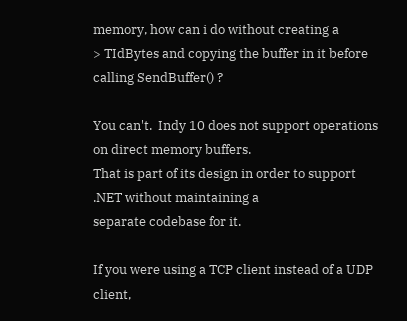memory, how can i do without creating a
> TIdBytes and copying the buffer in it before calling SendBuffer() ?

You can't.  Indy 10 does not support operations on direct memory buffers.
That is part of its design in order to support .NET without maintaining a
separate codebase for it.

If you were using a TCP client instead of a UDP client,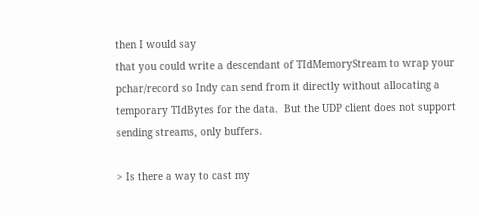then I would say
that you could write a descendant of TIdMemoryStream to wrap your
pchar/record so Indy can send from it directly without allocating a
temporary TIdBytes for the data.  But the UDP client does not support
sending streams, only buffers.

> Is there a way to cast my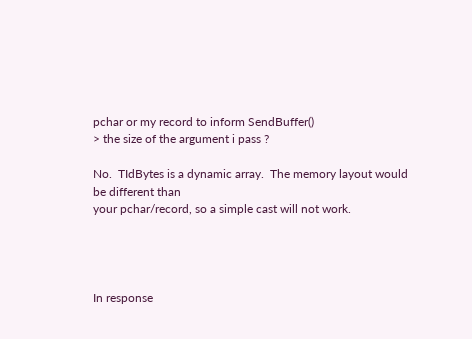pchar or my record to inform SendBuffer()
> the size of the argument i pass ?

No.  TIdBytes is a dynamic array.  The memory layout would be different than
your pchar/record, so a simple cast will not work.




In response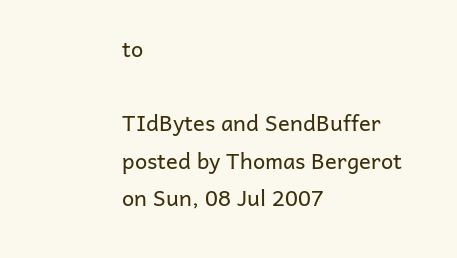to

TIdBytes and SendBuffer posted by Thomas Bergerot on Sun, 08 Jul 2007